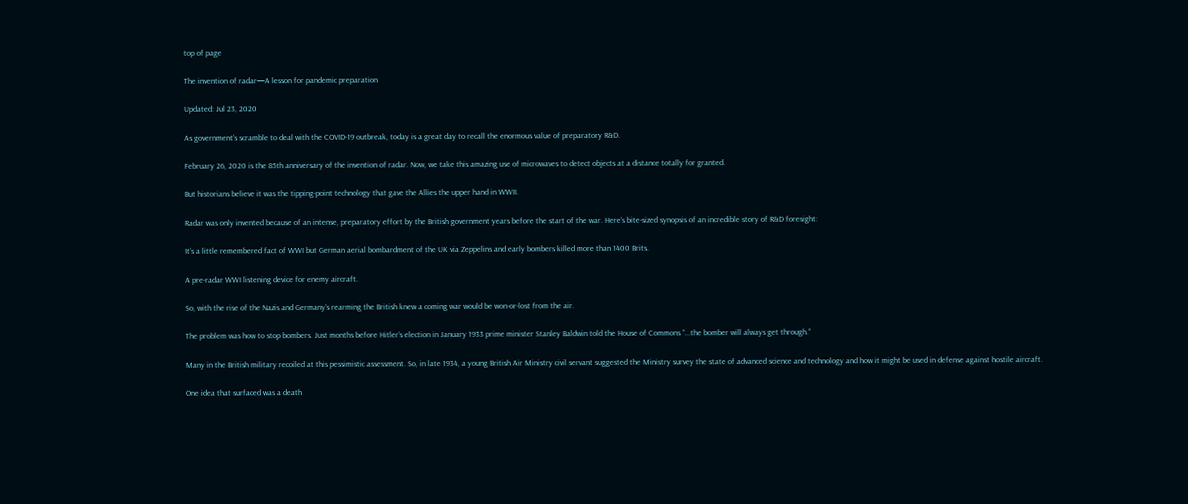top of page

The invention of radar—A lesson for pandemic preparation

Updated: Jul 23, 2020

As government’s scramble to deal with the COVID-19 outbreak, today is a great day to recall the enormous value of preparatory R&D.

February 26, 2020 is the 85th anniversary of the invention of radar. Now, we take this amazing use of microwaves to detect objects at a distance totally for granted.

But historians believe it was the tipping-point technology that gave the Allies the upper hand in WWII.

Radar was only invented because of an intense, preparatory effort by the British government years before the start of the war. Here’s bite-sized synopsis of an incredible story of R&D foresight:

It’s a little remembered fact of WWI but German aerial bombardment of the UK via Zeppelins and early bombers killed more than 1400 Brits.

A pre-radar WWI listening device for enemy aircraft.

So, with the rise of the Nazis and Germany’s rearming the British knew a coming war would be won-or-lost from the air.

The problem was how to stop bombers. Just months before Hitler’s election in January 1933 prime minister Stanley Baldwin told the House of Commons “...the bomber will always get through.”

Many in the British military recoiled at this pessimistic assessment. So, in late 1934, a young British Air Ministry civil servant suggested the Ministry survey the state of advanced science and technology and how it might be used in defense against hostile aircraft.

One idea that surfaced was a death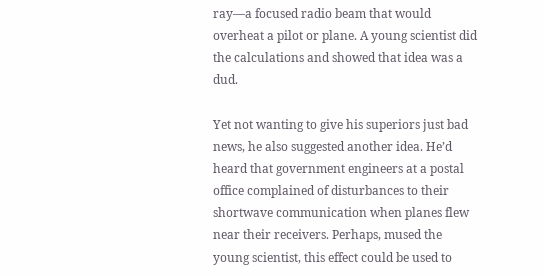ray—a focused radio beam that would overheat a pilot or plane. A young scientist did the calculations and showed that idea was a dud.

Yet not wanting to give his superiors just bad news, he also suggested another idea. He’d heard that government engineers at a postal office complained of disturbances to their shortwave communication when planes flew near their receivers. Perhaps, mused the young scientist, this effect could be used to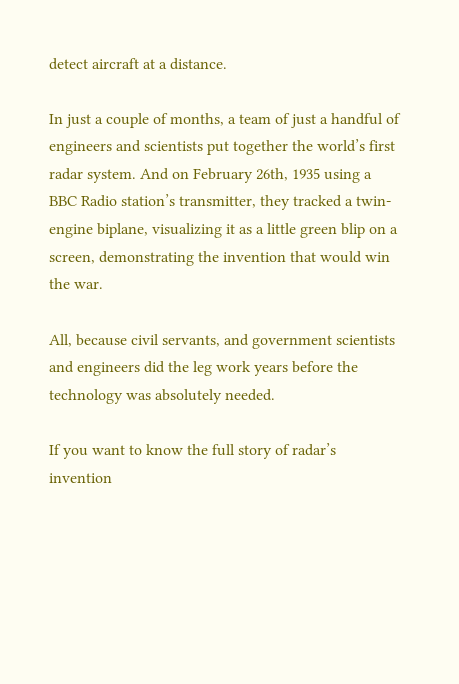detect aircraft at a distance.

In just a couple of months, a team of just a handful of engineers and scientists put together the world’s first radar system. And on February 26th, 1935 using a BBC Radio station’s transmitter, they tracked a twin-engine biplane, visualizing it as a little green blip on a screen, demonstrating the invention that would win the war.

All, because civil servants, and government scientists and engineers did the leg work years before the technology was absolutely needed.

If you want to know the full story of radar’s invention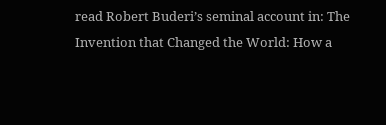read Robert Buderi’s seminal account in: The Invention that Changed the World: How a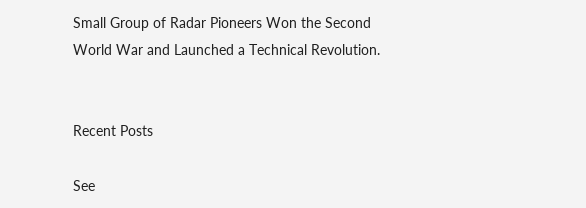Small Group of Radar Pioneers Won the Second World War and Launched a Technical Revolution.


Recent Posts

See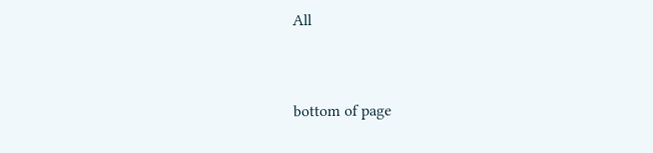All


bottom of page